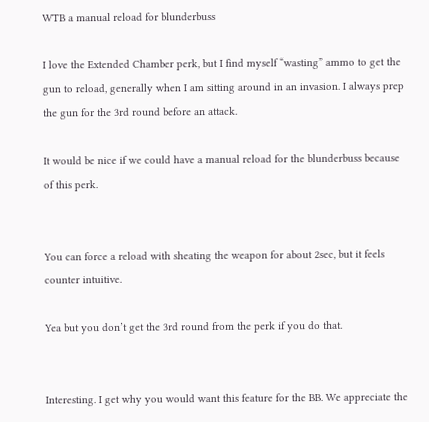WTB a manual reload for blunderbuss

I love the Extended Chamber perk, but I find myself “wasting” ammo to get the gun to reload, generally when I am sitting around in an invasion. I always prep the gun for the 3rd round before an attack.

It would be nice if we could have a manual reload for the blunderbuss because of this perk.


You can force a reload with sheating the weapon for about 2sec, but it feels counter intuitive.

Yea but you don’t get the 3rd round from the perk if you do that.


Interesting. I get why you would want this feature for the BB. We appreciate the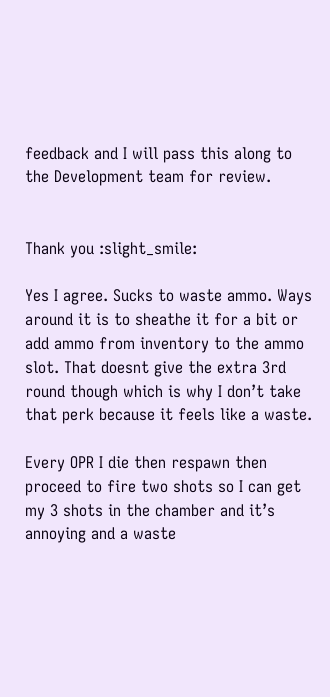feedback and I will pass this along to the Development team for review.


Thank you :slight_smile:

Yes I agree. Sucks to waste ammo. Ways around it is to sheathe it for a bit or add ammo from inventory to the ammo slot. That doesnt give the extra 3rd round though which is why I don’t take that perk because it feels like a waste.

Every OPR I die then respawn then proceed to fire two shots so I can get my 3 shots in the chamber and it’s annoying and a waste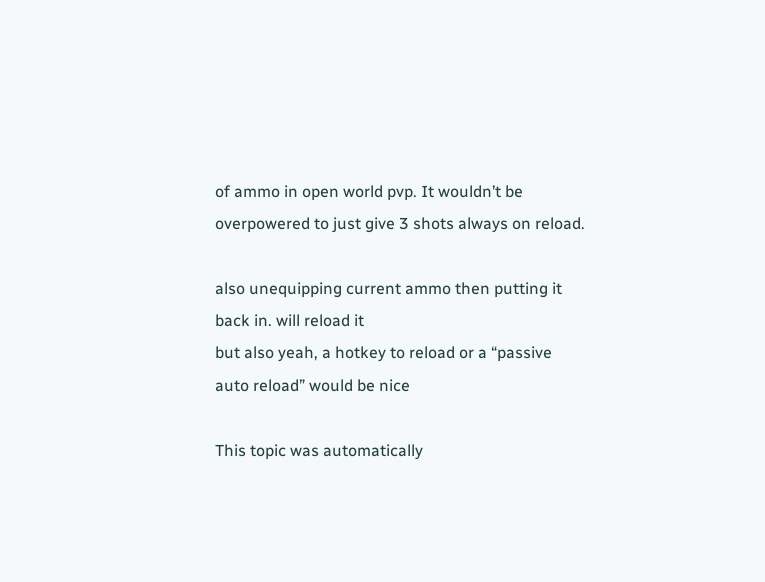of ammo in open world pvp. It wouldn’t be overpowered to just give 3 shots always on reload.

also unequipping current ammo then putting it back in. will reload it
but also yeah, a hotkey to reload or a “passive auto reload” would be nice

This topic was automatically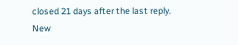closed 21 days after the last reply. New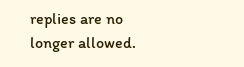replies are no longer allowed.